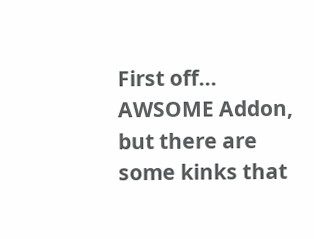First off... AWSOME Addon, but there are some kinks that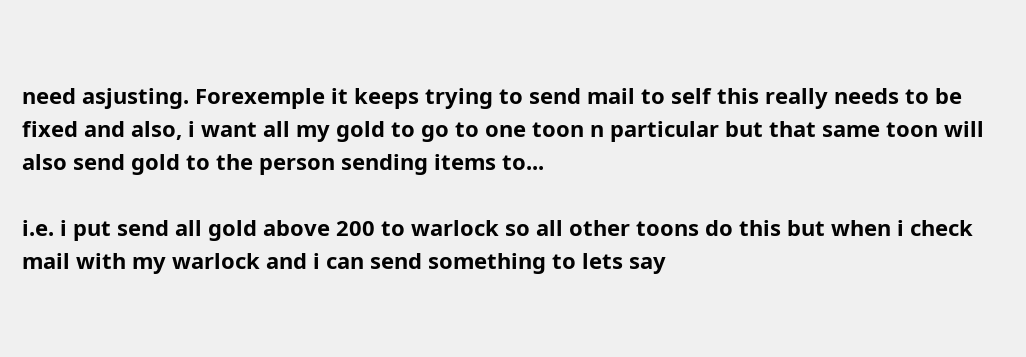need asjusting. Forexemple it keeps trying to send mail to self this really needs to be fixed and also, i want all my gold to go to one toon n particular but that same toon will also send gold to the person sending items to...

i.e. i put send all gold above 200 to warlock so all other toons do this but when i check mail with my warlock and i can send something to lets say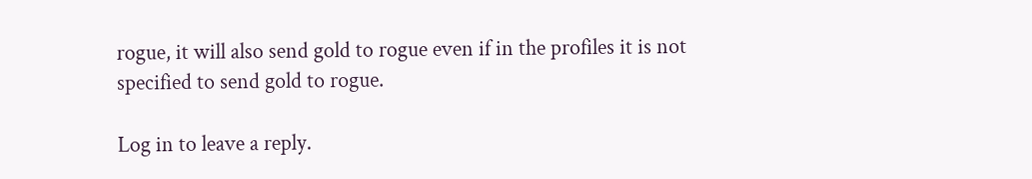rogue, it will also send gold to rogue even if in the profiles it is not specified to send gold to rogue.

Log in to leave a reply.